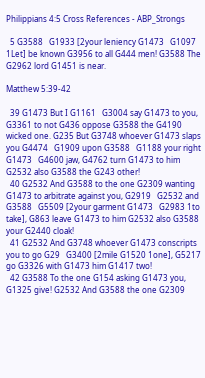Philippians 4:5 Cross References - ABP_Strongs

  5 G3588   G1933 [2your leniency G1473   G1097 1Let] be known G3956 to all G444 men! G3588 The G2962 lord G1451 is near.

Matthew 5:39-42

  39 G1473 But I G1161   G3004 say G1473 to you, G3361 to not G436 oppose G3588 the G4190 wicked one. G235 But G3748 whoever G1473 slaps you G4474   G1909 upon G3588   G1188 your right G1473   G4600 jaw, G4762 turn G1473 to him G2532 also G3588 the G243 other!
  40 G2532 And G3588 to the one G2309 wanting G1473 to arbitrate against you, G2919   G2532 and G3588   G5509 [2your garment G1473   G2983 1to take], G863 leave G1473 to him G2532 also G3588 your G2440 cloak!
  41 G2532 And G3748 whoever G1473 conscripts you to go G29   G3400 [2mile G1520 1one], G5217 go G3326 with G1473 him G1417 two!
  42 G3588 To the one G154 asking G1473 you, G1325 give! G2532 And G3588 the one G2309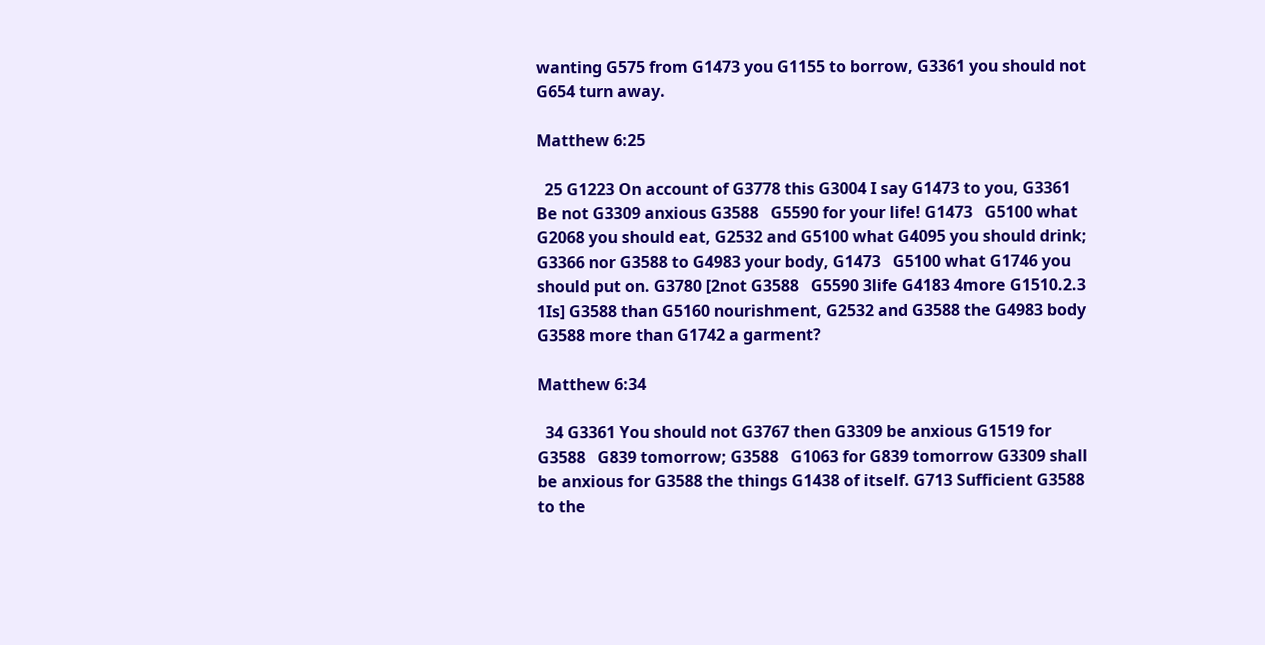wanting G575 from G1473 you G1155 to borrow, G3361 you should not G654 turn away.

Matthew 6:25

  25 G1223 On account of G3778 this G3004 I say G1473 to you, G3361 Be not G3309 anxious G3588   G5590 for your life! G1473   G5100 what G2068 you should eat, G2532 and G5100 what G4095 you should drink; G3366 nor G3588 to G4983 your body, G1473   G5100 what G1746 you should put on. G3780 [2not G3588   G5590 3life G4183 4more G1510.2.3 1Is] G3588 than G5160 nourishment, G2532 and G3588 the G4983 body G3588 more than G1742 a garment?

Matthew 6:34

  34 G3361 You should not G3767 then G3309 be anxious G1519 for G3588   G839 tomorrow; G3588   G1063 for G839 tomorrow G3309 shall be anxious for G3588 the things G1438 of itself. G713 Sufficient G3588 to the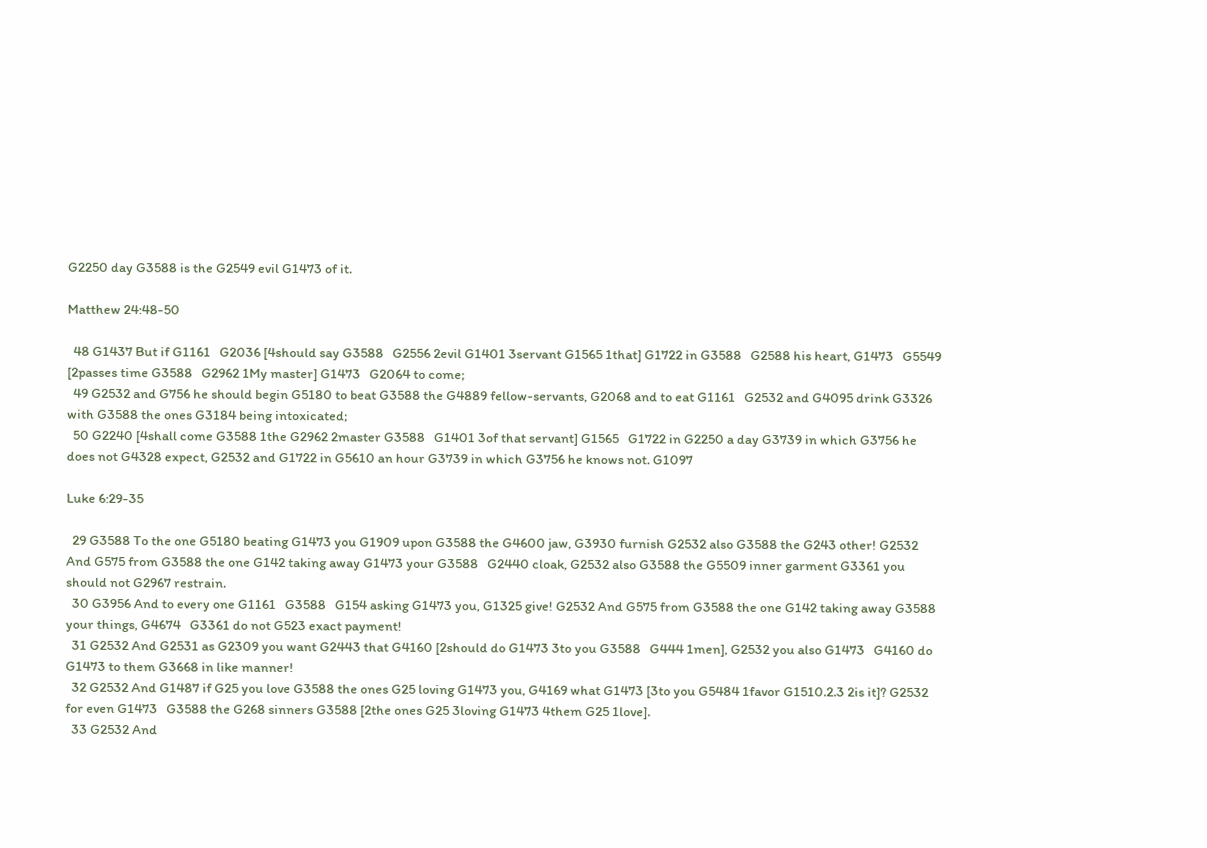G2250 day G3588 is the G2549 evil G1473 of it.

Matthew 24:48-50

  48 G1437 But if G1161   G2036 [4should say G3588   G2556 2evil G1401 3servant G1565 1that] G1722 in G3588   G2588 his heart, G1473   G5549 [2passes time G3588   G2962 1My master] G1473   G2064 to come;
  49 G2532 and G756 he should begin G5180 to beat G3588 the G4889 fellow-servants, G2068 and to eat G1161   G2532 and G4095 drink G3326 with G3588 the ones G3184 being intoxicated;
  50 G2240 [4shall come G3588 1the G2962 2master G3588   G1401 3of that servant] G1565   G1722 in G2250 a day G3739 in which G3756 he does not G4328 expect, G2532 and G1722 in G5610 an hour G3739 in which G3756 he knows not. G1097

Luke 6:29-35

  29 G3588 To the one G5180 beating G1473 you G1909 upon G3588 the G4600 jaw, G3930 furnish G2532 also G3588 the G243 other! G2532 And G575 from G3588 the one G142 taking away G1473 your G3588   G2440 cloak, G2532 also G3588 the G5509 inner garment G3361 you should not G2967 restrain.
  30 G3956 And to every one G1161   G3588   G154 asking G1473 you, G1325 give! G2532 And G575 from G3588 the one G142 taking away G3588 your things, G4674   G3361 do not G523 exact payment!
  31 G2532 And G2531 as G2309 you want G2443 that G4160 [2should do G1473 3to you G3588   G444 1men], G2532 you also G1473   G4160 do G1473 to them G3668 in like manner!
  32 G2532 And G1487 if G25 you love G3588 the ones G25 loving G1473 you, G4169 what G1473 [3to you G5484 1favor G1510.2.3 2is it]? G2532 for even G1473   G3588 the G268 sinners G3588 [2the ones G25 3loving G1473 4them G25 1love].
  33 G2532 And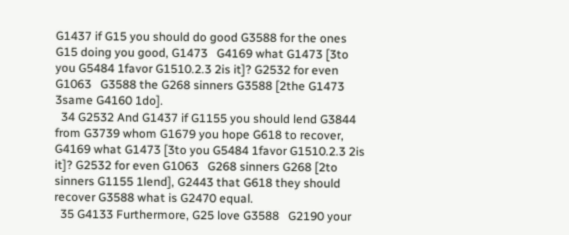G1437 if G15 you should do good G3588 for the ones G15 doing you good, G1473   G4169 what G1473 [3to you G5484 1favor G1510.2.3 2is it]? G2532 for even G1063   G3588 the G268 sinners G3588 [2the G1473 3same G4160 1do].
  34 G2532 And G1437 if G1155 you should lend G3844 from G3739 whom G1679 you hope G618 to recover, G4169 what G1473 [3to you G5484 1favor G1510.2.3 2is it]? G2532 for even G1063   G268 sinners G268 [2to sinners G1155 1lend], G2443 that G618 they should recover G3588 what is G2470 equal.
  35 G4133 Furthermore, G25 love G3588   G2190 your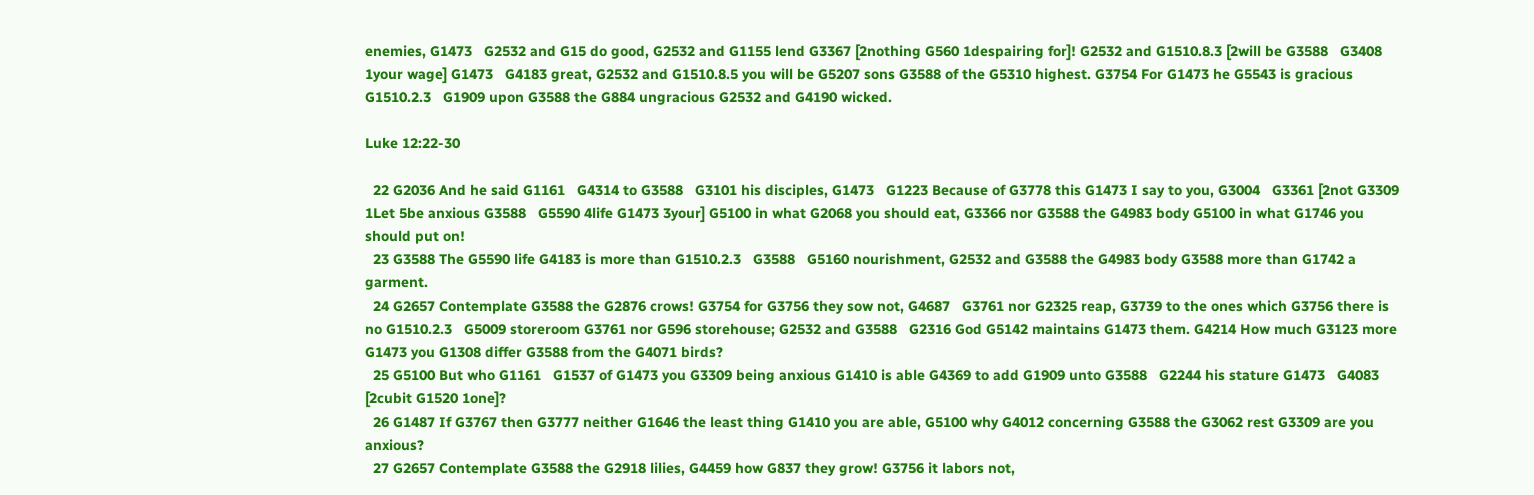enemies, G1473   G2532 and G15 do good, G2532 and G1155 lend G3367 [2nothing G560 1despairing for]! G2532 and G1510.8.3 [2will be G3588   G3408 1your wage] G1473   G4183 great, G2532 and G1510.8.5 you will be G5207 sons G3588 of the G5310 highest. G3754 For G1473 he G5543 is gracious G1510.2.3   G1909 upon G3588 the G884 ungracious G2532 and G4190 wicked.

Luke 12:22-30

  22 G2036 And he said G1161   G4314 to G3588   G3101 his disciples, G1473   G1223 Because of G3778 this G1473 I say to you, G3004   G3361 [2not G3309 1Let 5be anxious G3588   G5590 4life G1473 3your] G5100 in what G2068 you should eat, G3366 nor G3588 the G4983 body G5100 in what G1746 you should put on!
  23 G3588 The G5590 life G4183 is more than G1510.2.3   G3588   G5160 nourishment, G2532 and G3588 the G4983 body G3588 more than G1742 a garment.
  24 G2657 Contemplate G3588 the G2876 crows! G3754 for G3756 they sow not, G4687   G3761 nor G2325 reap, G3739 to the ones which G3756 there is no G1510.2.3   G5009 storeroom G3761 nor G596 storehouse; G2532 and G3588   G2316 God G5142 maintains G1473 them. G4214 How much G3123 more G1473 you G1308 differ G3588 from the G4071 birds?
  25 G5100 But who G1161   G1537 of G1473 you G3309 being anxious G1410 is able G4369 to add G1909 unto G3588   G2244 his stature G1473   G4083 [2cubit G1520 1one]?
  26 G1487 If G3767 then G3777 neither G1646 the least thing G1410 you are able, G5100 why G4012 concerning G3588 the G3062 rest G3309 are you anxious?
  27 G2657 Contemplate G3588 the G2918 lilies, G4459 how G837 they grow! G3756 it labors not,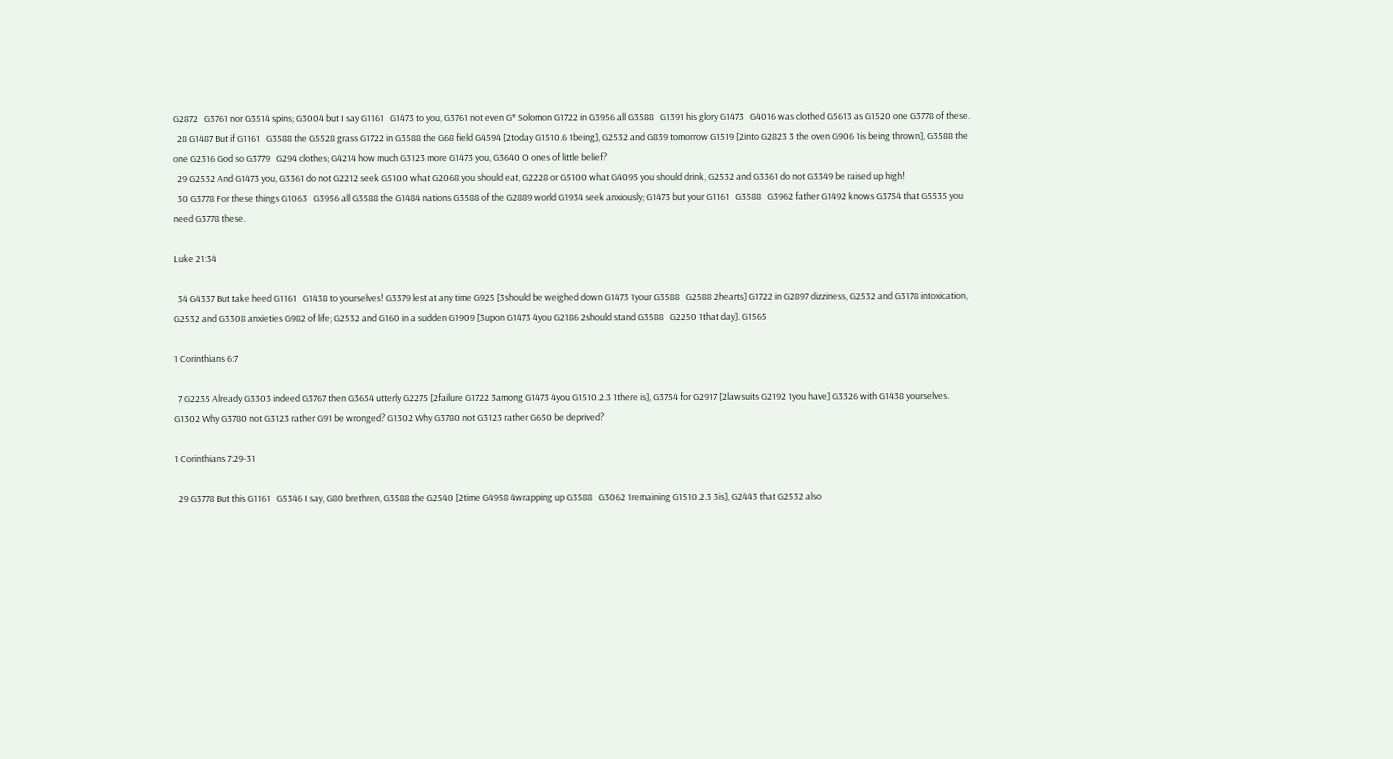G2872   G3761 nor G3514 spins; G3004 but I say G1161   G1473 to you, G3761 not even G* Solomon G1722 in G3956 all G3588   G1391 his glory G1473   G4016 was clothed G5613 as G1520 one G3778 of these.
  28 G1487 But if G1161   G3588 the G5528 grass G1722 in G3588 the G68 field G4594 [2today G1510.6 1being], G2532 and G839 tomorrow G1519 [2into G2823 3 the oven G906 1is being thrown], G3588 the one G2316 God so G3779   G294 clothes; G4214 how much G3123 more G1473 you, G3640 O ones of little belief?
  29 G2532 And G1473 you, G3361 do not G2212 seek G5100 what G2068 you should eat, G2228 or G5100 what G4095 you should drink, G2532 and G3361 do not G3349 be raised up high!
  30 G3778 For these things G1063   G3956 all G3588 the G1484 nations G3588 of the G2889 world G1934 seek anxiously; G1473 but your G1161   G3588   G3962 father G1492 knows G3754 that G5535 you need G3778 these.

Luke 21:34

  34 G4337 But take heed G1161   G1438 to yourselves! G3379 lest at any time G925 [3should be weighed down G1473 1your G3588   G2588 2hearts] G1722 in G2897 dizziness, G2532 and G3178 intoxication, G2532 and G3308 anxieties G982 of life; G2532 and G160 in a sudden G1909 [3upon G1473 4you G2186 2should stand G3588   G2250 1that day]. G1565

1 Corinthians 6:7

  7 G2235 Already G3303 indeed G3767 then G3654 utterly G2275 [2failure G1722 3among G1473 4you G1510.2.3 1there is], G3754 for G2917 [2lawsuits G2192 1you have] G3326 with G1438 yourselves. G1302 Why G3780 not G3123 rather G91 be wronged? G1302 Why G3780 not G3123 rather G650 be deprived?

1 Corinthians 7:29-31

  29 G3778 But this G1161   G5346 I say, G80 brethren, G3588 the G2540 [2time G4958 4wrapping up G3588   G3062 1remaining G1510.2.3 3is], G2443 that G2532 also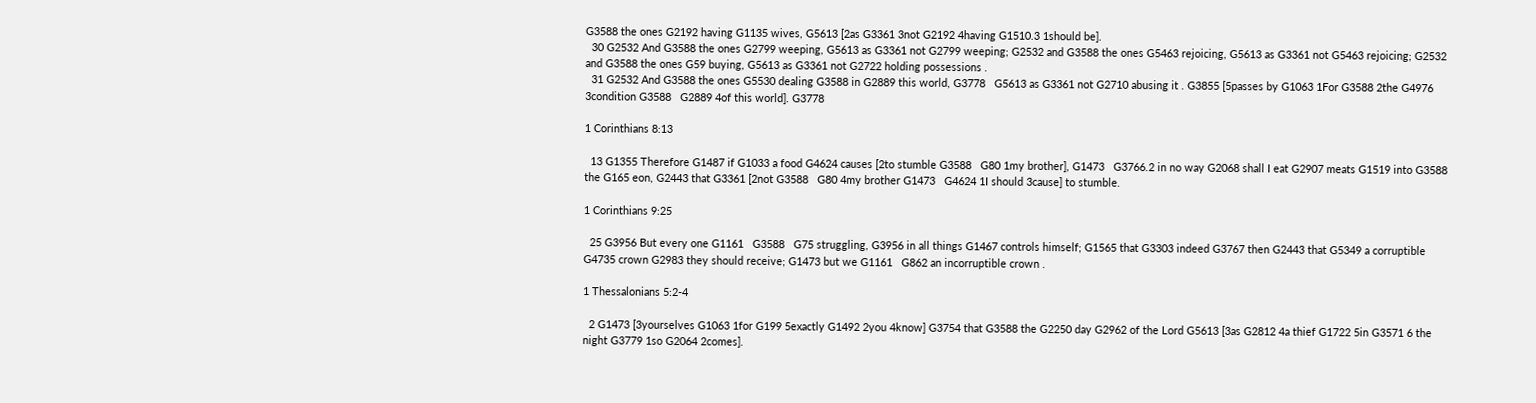G3588 the ones G2192 having G1135 wives, G5613 [2as G3361 3not G2192 4having G1510.3 1should be].
  30 G2532 And G3588 the ones G2799 weeping, G5613 as G3361 not G2799 weeping; G2532 and G3588 the ones G5463 rejoicing, G5613 as G3361 not G5463 rejoicing; G2532 and G3588 the ones G59 buying, G5613 as G3361 not G2722 holding possessions .
  31 G2532 And G3588 the ones G5530 dealing G3588 in G2889 this world, G3778   G5613 as G3361 not G2710 abusing it . G3855 [5passes by G1063 1For G3588 2the G4976 3condition G3588   G2889 4of this world]. G3778

1 Corinthians 8:13

  13 G1355 Therefore G1487 if G1033 a food G4624 causes [2to stumble G3588   G80 1my brother], G1473   G3766.2 in no way G2068 shall I eat G2907 meats G1519 into G3588 the G165 eon, G2443 that G3361 [2not G3588   G80 4my brother G1473   G4624 1I should 3cause] to stumble.

1 Corinthians 9:25

  25 G3956 But every one G1161   G3588   G75 struggling, G3956 in all things G1467 controls himself; G1565 that G3303 indeed G3767 then G2443 that G5349 a corruptible G4735 crown G2983 they should receive; G1473 but we G1161   G862 an incorruptible crown .

1 Thessalonians 5:2-4

  2 G1473 [3yourselves G1063 1for G199 5exactly G1492 2you 4know] G3754 that G3588 the G2250 day G2962 of the Lord G5613 [3as G2812 4a thief G1722 5in G3571 6 the night G3779 1so G2064 2comes].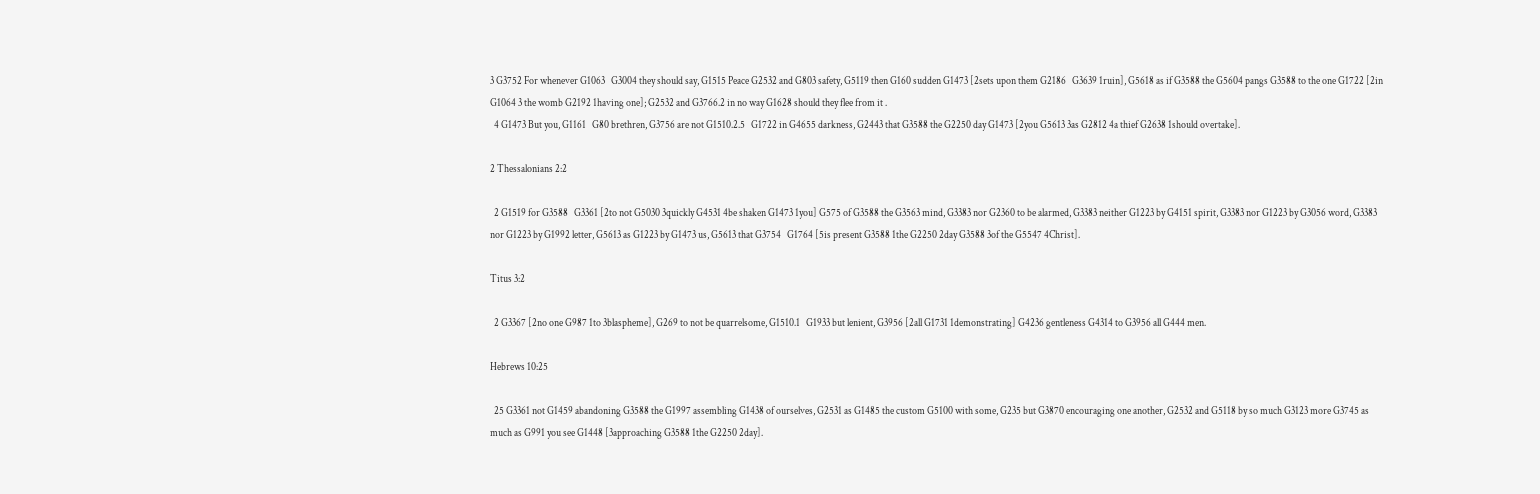3 G3752 For whenever G1063   G3004 they should say, G1515 Peace G2532 and G803 safety, G5119 then G160 sudden G1473 [2sets upon them G2186   G3639 1ruin], G5618 as if G3588 the G5604 pangs G3588 to the one G1722 [2in G1064 3 the womb G2192 1having one]; G2532 and G3766.2 in no way G1628 should they flee from it .
  4 G1473 But you, G1161   G80 brethren, G3756 are not G1510.2.5   G1722 in G4655 darkness, G2443 that G3588 the G2250 day G1473 [2you G5613 3as G2812 4a thief G2638 1should overtake].

2 Thessalonians 2:2

  2 G1519 for G3588   G3361 [2to not G5030 3quickly G4531 4be shaken G1473 1you] G575 of G3588 the G3563 mind, G3383 nor G2360 to be alarmed, G3383 neither G1223 by G4151 spirit, G3383 nor G1223 by G3056 word, G3383 nor G1223 by G1992 letter, G5613 as G1223 by G1473 us, G5613 that G3754   G1764 [5is present G3588 1the G2250 2day G3588 3of the G5547 4Christ].

Titus 3:2

  2 G3367 [2no one G987 1to 3blaspheme], G269 to not be quarrelsome, G1510.1   G1933 but lenient, G3956 [2all G1731 1demonstrating] G4236 gentleness G4314 to G3956 all G444 men.

Hebrews 10:25

  25 G3361 not G1459 abandoning G3588 the G1997 assembling G1438 of ourselves, G2531 as G1485 the custom G5100 with some, G235 but G3870 encouraging one another, G2532 and G5118 by so much G3123 more G3745 as much as G991 you see G1448 [3approaching G3588 1the G2250 2day].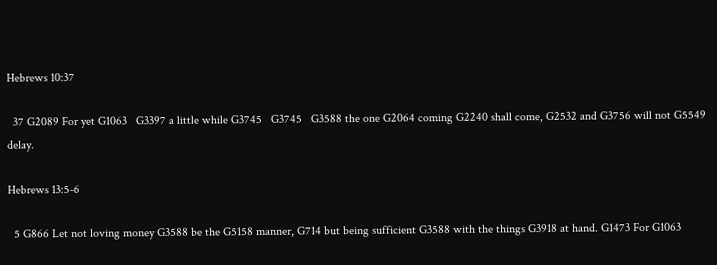Hebrews 10:37

  37 G2089 For yet G1063   G3397 a little while G3745   G3745   G3588 the one G2064 coming G2240 shall come, G2532 and G3756 will not G5549 delay.

Hebrews 13:5-6

  5 G866 Let not loving money G3588 be the G5158 manner, G714 but being sufficient G3588 with the things G3918 at hand. G1473 For G1063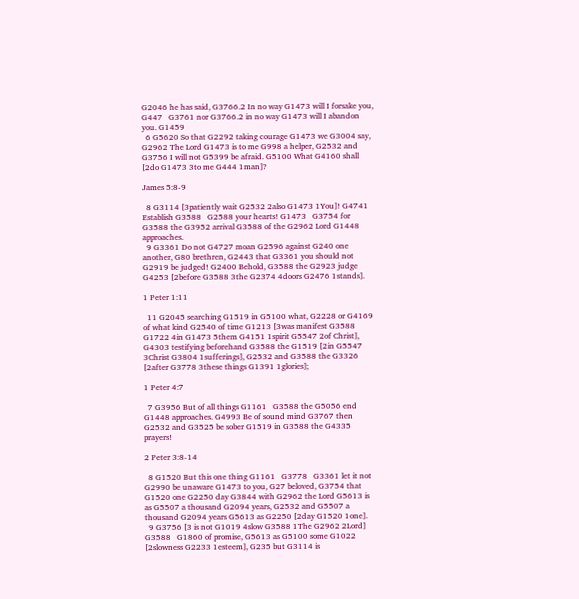G2046 he has said, G3766.2 In no way G1473 will I forsake you, G447   G3761 nor G3766.2 in no way G1473 will I abandon you. G1459
  6 G5620 So that G2292 taking courage G1473 we G3004 say, G2962 The Lord G1473 is to me G998 a helper, G2532 and G3756 I will not G5399 be afraid. G5100 What G4160 shall [2do G1473 3to me G444 1man]?

James 5:8-9

  8 G3114 [3patiently wait G2532 2also G1473 1You]! G4741 Establish G3588   G2588 your hearts! G1473   G3754 for G3588 the G3952 arrival G3588 of the G2962 Lord G1448 approaches.
  9 G3361 Do not G4727 moan G2596 against G240 one another, G80 brethren, G2443 that G3361 you should not G2919 be judged! G2400 Behold, G3588 the G2923 judge G4253 [2before G3588 3the G2374 4doors G2476 1stands].

1 Peter 1:11

  11 G2045 searching G1519 in G5100 what, G2228 or G4169 of what kind G2540 of time G1213 [3was manifest G3588   G1722 4in G1473 5them G4151 1spirit G5547 2of Christ], G4303 testifying beforehand G3588 the G1519 [2in G5547 3Christ G3804 1sufferings], G2532 and G3588 the G3326 [2after G3778 3these things G1391 1glories];

1 Peter 4:7

  7 G3956 But of all things G1161   G3588 the G5056 end G1448 approaches. G4993 Be of sound mind G3767 then G2532 and G3525 be sober G1519 in G3588 the G4335 prayers!

2 Peter 3:8-14

  8 G1520 But this one thing G1161   G3778   G3361 let it not G2990 be unaware G1473 to you, G27 beloved, G3754 that G1520 one G2250 day G3844 with G2962 the Lord G5613 is as G5507 a thousand G2094 years, G2532 and G5507 a thousand G2094 years G5613 as G2250 [2day G1520 1one].
  9 G3756 [3 is not G1019 4slow G3588 1The G2962 2Lord] G3588   G1860 of promise, G5613 as G5100 some G1022 [2slowness G2233 1esteem], G235 but G3114 is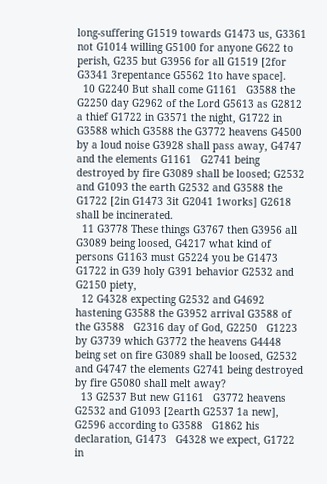long-suffering G1519 towards G1473 us, G3361 not G1014 willing G5100 for anyone G622 to perish, G235 but G3956 for all G1519 [2for G3341 3repentance G5562 1to have space].
  10 G2240 But shall come G1161   G3588 the G2250 day G2962 of the Lord G5613 as G2812 a thief G1722 in G3571 the night, G1722 in G3588 which G3588 the G3772 heavens G4500 by a loud noise G3928 shall pass away, G4747 and the elements G1161   G2741 being destroyed by fire G3089 shall be loosed; G2532 and G1093 the earth G2532 and G3588 the G1722 [2in G1473 3it G2041 1works] G2618 shall be incinerated.
  11 G3778 These things G3767 then G3956 all G3089 being loosed, G4217 what kind of persons G1163 must G5224 you be G1473   G1722 in G39 holy G391 behavior G2532 and G2150 piety,
  12 G4328 expecting G2532 and G4692 hastening G3588 the G3952 arrival G3588 of the G3588   G2316 day of God, G2250   G1223 by G3739 which G3772 the heavens G4448 being set on fire G3089 shall be loosed, G2532 and G4747 the elements G2741 being destroyed by fire G5080 shall melt away?
  13 G2537 But new G1161   G3772 heavens G2532 and G1093 [2earth G2537 1a new], G2596 according to G3588   G1862 his declaration, G1473   G4328 we expect, G1722 in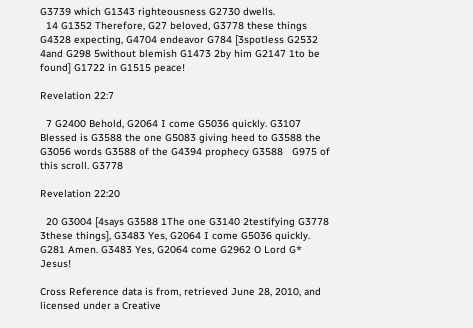G3739 which G1343 righteousness G2730 dwells.
  14 G1352 Therefore, G27 beloved, G3778 these things G4328 expecting, G4704 endeavor G784 [3spotless G2532 4and G298 5without blemish G1473 2by him G2147 1to be found] G1722 in G1515 peace!

Revelation 22:7

  7 G2400 Behold, G2064 I come G5036 quickly. G3107 Blessed is G3588 the one G5083 giving heed to G3588 the G3056 words G3588 of the G4394 prophecy G3588   G975 of this scroll. G3778

Revelation 22:20

  20 G3004 [4says G3588 1The one G3140 2testifying G3778 3these things], G3483 Yes, G2064 I come G5036 quickly. G281 Amen. G3483 Yes, G2064 come G2962 O Lord G* Jesus!

Cross Reference data is from, retrieved June 28, 2010, and licensed under a Creative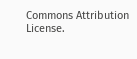Commons Attribution License.